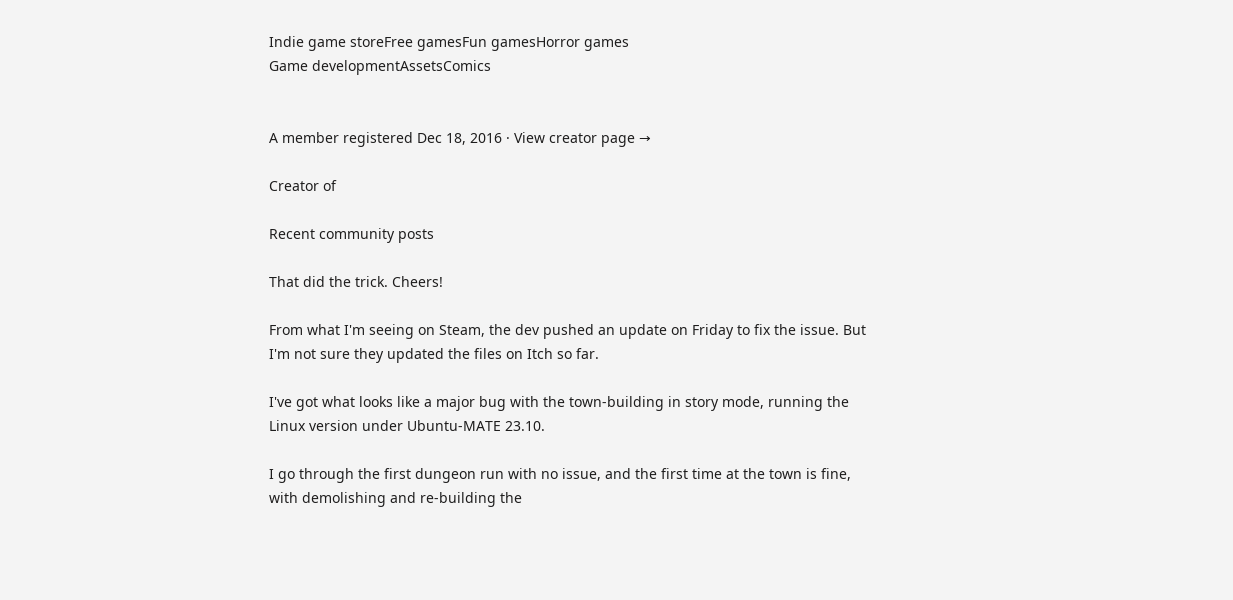Indie game storeFree gamesFun gamesHorror games
Game developmentAssetsComics


A member registered Dec 18, 2016 · View creator page →

Creator of

Recent community posts

That did the trick. Cheers!

From what I'm seeing on Steam, the dev pushed an update on Friday to fix the issue. But I'm not sure they updated the files on Itch so far.

I've got what looks like a major bug with the town-building in story mode, running the Linux version under Ubuntu-MATE 23.10.

I go through the first dungeon run with no issue, and the first time at the town is fine, with demolishing and re-building the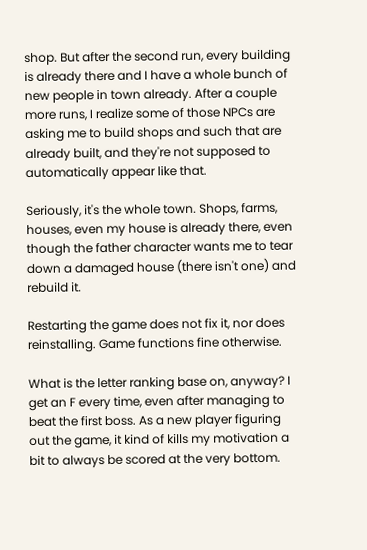shop. But after the second run, every building is already there and I have a whole bunch of new people in town already. After a couple more runs, I realize some of those NPCs are asking me to build shops and such that are already built, and they're not supposed to automatically appear like that.

Seriously, it's the whole town. Shops, farms, houses, even my house is already there, even though the father character wants me to tear down a damaged house (there isn't one) and rebuild it.

Restarting the game does not fix it, nor does reinstalling. Game functions fine otherwise.

What is the letter ranking base on, anyway? I get an F every time, even after managing to beat the first boss. As a new player figuring out the game, it kind of kills my motivation a bit to always be scored at the very bottom.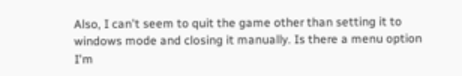Also, I can't seem to quit the game other than setting it to windows mode and closing it manually. Is there a menu option I'm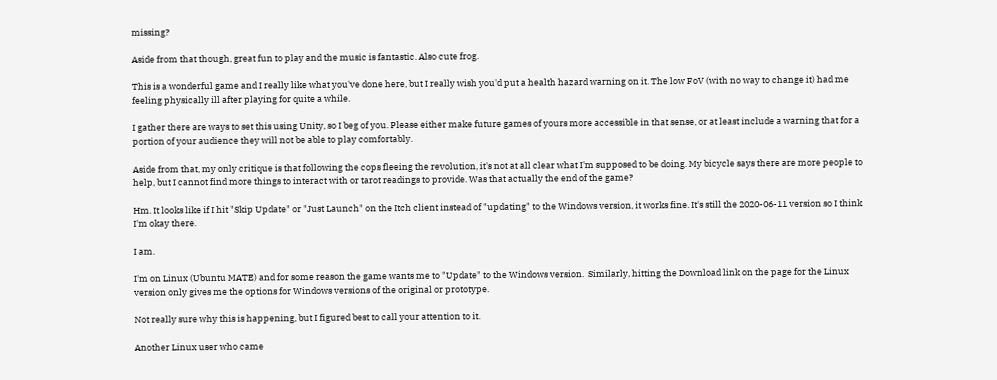missing?

Aside from that though, great fun to play and the music is fantastic. Also cute frog.

This is a wonderful game and I really like what you've done here, but I really wish you'd put a health hazard warning on it. The low FoV (with no way to change it) had me feeling physically ill after playing for quite a while.

I gather there are ways to set this using Unity, so I beg of you. Please either make future games of yours more accessible in that sense, or at least include a warning that for a portion of your audience they will not be able to play comfortably.

Aside from that, my only critique is that following the cops fleeing the revolution, it's not at all clear what I'm supposed to be doing. My bicycle says there are more people to help, but I cannot find more things to interact with or tarot readings to provide. Was that actually the end of the game?

Hm. It looks like if I hit "Skip Update" or "Just Launch" on the Itch client instead of "updating" to the Windows version, it works fine. It's still the 2020-06-11 version so I think I'm okay there.

I am.

I'm on Linux (Ubuntu MATE) and for some reason the game wants me to "Update" to the Windows version.  Similarly, hitting the Download link on the page for the Linux version only gives me the options for Windows versions of the original or prototype.

Not really sure why this is happening, but I figured best to call your attention to it.

Another Linux user who came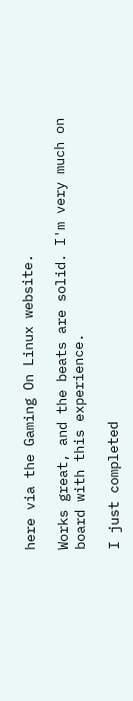here via the Gaming On Linux website.

Works great, and the beats are solid. I'm very much on board with this experience.

I just completed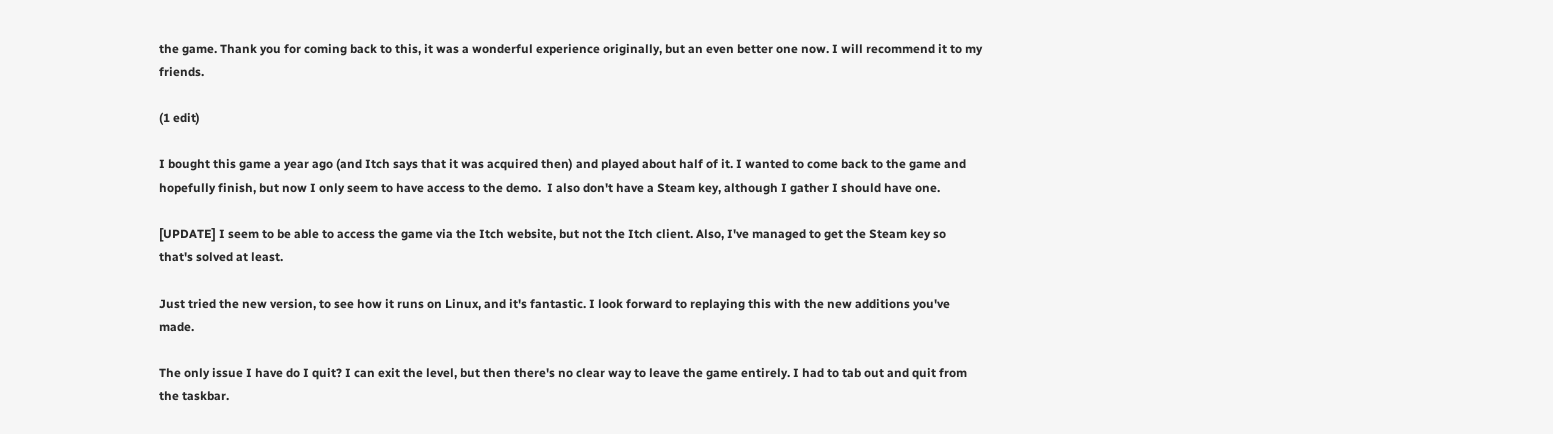the game. Thank you for coming back to this, it was a wonderful experience originally, but an even better one now. I will recommend it to my friends.

(1 edit)

I bought this game a year ago (and Itch says that it was acquired then) and played about half of it. I wanted to come back to the game and hopefully finish, but now I only seem to have access to the demo.  I also don't have a Steam key, although I gather I should have one.

[UPDATE] I seem to be able to access the game via the Itch website, but not the Itch client. Also, I've managed to get the Steam key so that's solved at least.

Just tried the new version, to see how it runs on Linux, and it's fantastic. I look forward to replaying this with the new additions you've made.

The only issue I have do I quit? I can exit the level, but then there's no clear way to leave the game entirely. I had to tab out and quit from the taskbar.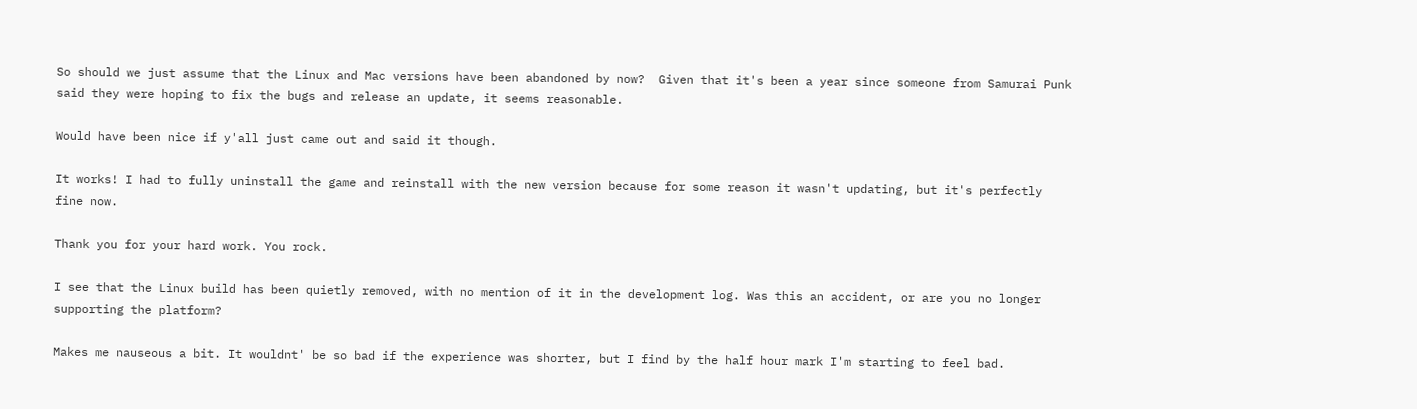So should we just assume that the Linux and Mac versions have been abandoned by now?  Given that it's been a year since someone from Samurai Punk said they were hoping to fix the bugs and release an update, it seems reasonable.

Would have been nice if y'all just came out and said it though.

It works! I had to fully uninstall the game and reinstall with the new version because for some reason it wasn't updating, but it's perfectly fine now.

Thank you for your hard work. You rock.

I see that the Linux build has been quietly removed, with no mention of it in the development log. Was this an accident, or are you no longer supporting the platform?

Makes me nauseous a bit. It wouldnt' be so bad if the experience was shorter, but I find by the half hour mark I'm starting to feel bad.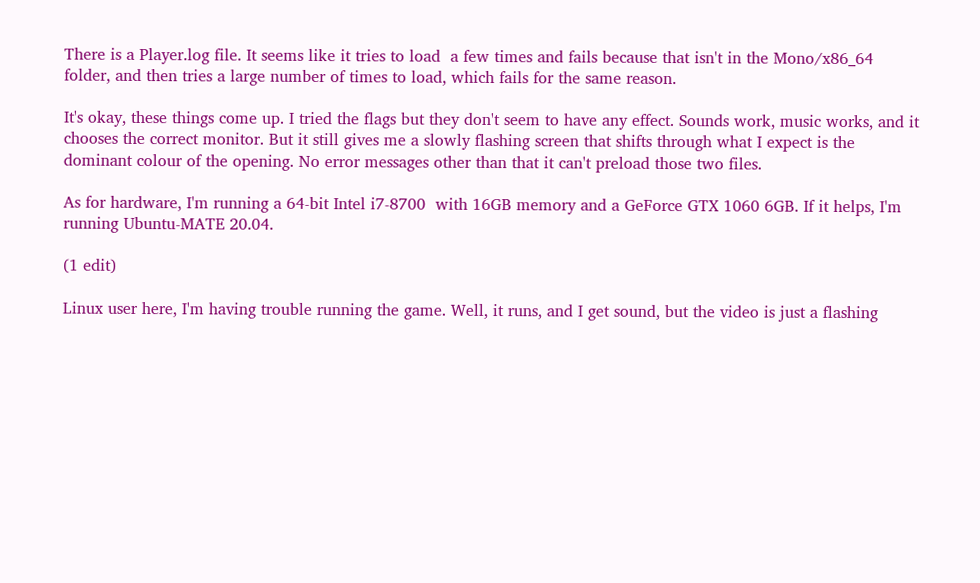There is a Player.log file. It seems like it tries to load  a few times and fails because that isn't in the Mono/x86_64 folder, and then tries a large number of times to load, which fails for the same reason.

It's okay, these things come up. I tried the flags but they don't seem to have any effect. Sounds work, music works, and it chooses the correct monitor. But it still gives me a slowly flashing screen that shifts through what I expect is the dominant colour of the opening. No error messages other than that it can't preload those two files.

As for hardware, I'm running a 64-bit Intel i7-8700  with 16GB memory and a GeForce GTX 1060 6GB. If it helps, I'm running Ubuntu-MATE 20.04.

(1 edit)

Linux user here, I'm having trouble running the game. Well, it runs, and I get sound, but the video is just a flashing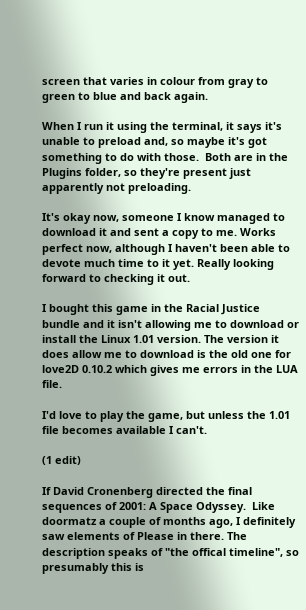screen that varies in colour from gray to green to blue and back again.

When I run it using the terminal, it says it's unable to preload and, so maybe it's got something to do with those.  Both are in the Plugins folder, so they're present just apparently not preloading.

It's okay now, someone I know managed to download it and sent a copy to me. Works perfect now, although I haven't been able to devote much time to it yet. Really looking forward to checking it out.

I bought this game in the Racial Justice bundle and it isn't allowing me to download or install the Linux 1.01 version. The version it does allow me to download is the old one for love2D 0.10.2 which gives me errors in the LUA file.

I'd love to play the game, but unless the 1.01 file becomes available I can't.

(1 edit)

If David Cronenberg directed the final sequences of 2001: A Space Odyssey.  Like doormatz a couple of months ago, I definitely saw elements of Please in there. The description speaks of "the offical timeline", so presumably this is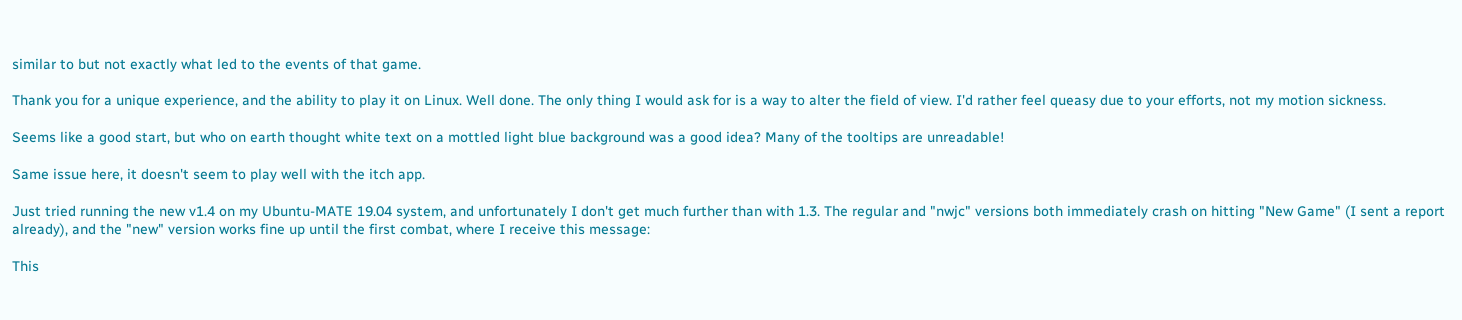similar to but not exactly what led to the events of that game.

Thank you for a unique experience, and the ability to play it on Linux. Well done. The only thing I would ask for is a way to alter the field of view. I'd rather feel queasy due to your efforts, not my motion sickness.

Seems like a good start, but who on earth thought white text on a mottled light blue background was a good idea? Many of the tooltips are unreadable!

Same issue here, it doesn't seem to play well with the itch app.

Just tried running the new v1.4 on my Ubuntu-MATE 19.04 system, and unfortunately I don't get much further than with 1.3. The regular and "nwjc" versions both immediately crash on hitting "New Game" (I sent a report already), and the "new" version works fine up until the first combat, where I receive this message:

This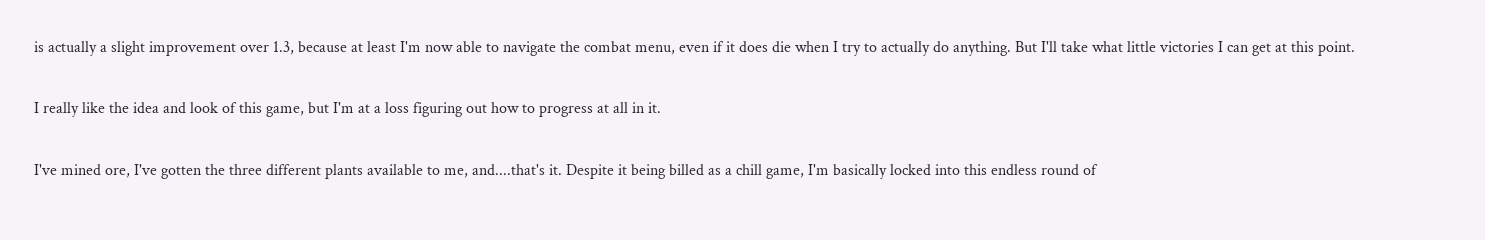is actually a slight improvement over 1.3, because at least I'm now able to navigate the combat menu, even if it does die when I try to actually do anything. But I'll take what little victories I can get at this point.

I really like the idea and look of this game, but I'm at a loss figuring out how to progress at all in it.

I've mined ore, I've gotten the three different plants available to me, and....that's it. Despite it being billed as a chill game, I'm basically locked into this endless round of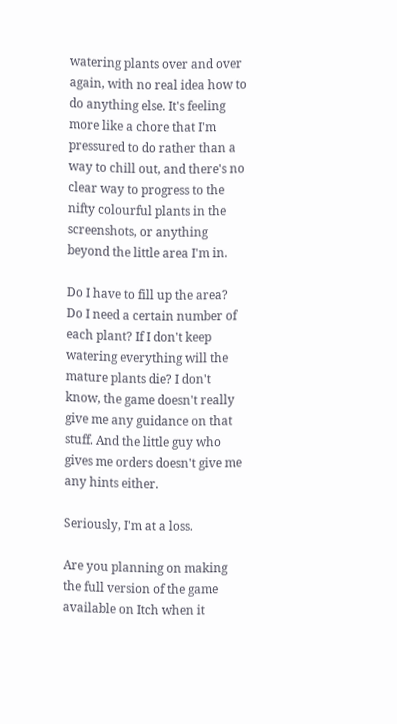watering plants over and over again, with no real idea how to do anything else. It's feeling more like a chore that I'm pressured to do rather than a way to chill out, and there's no clear way to progress to the nifty colourful plants in the screenshots, or anything beyond the little area I'm in.

Do I have to fill up the area? Do I need a certain number of each plant? If I don't keep watering everything will the mature plants die? I don't know, the game doesn't really give me any guidance on that stuff. And the little guy who gives me orders doesn't give me any hints either.

Seriously, I'm at a loss.

Are you planning on making the full version of the game available on Itch when it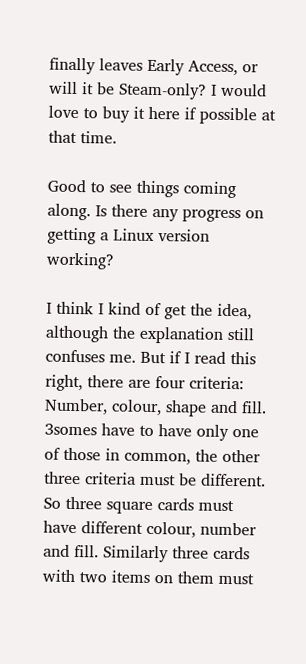finally leaves Early Access, or will it be Steam-only? I would love to buy it here if possible at that time.

Good to see things coming along. Is there any progress on getting a Linux version working?

I think I kind of get the idea, although the explanation still confuses me. But if I read this right, there are four criteria: Number, colour, shape and fill. 3somes have to have only one of those in common, the other three criteria must be different. So three square cards must have different colour, number and fill. Similarly three cards with two items on them must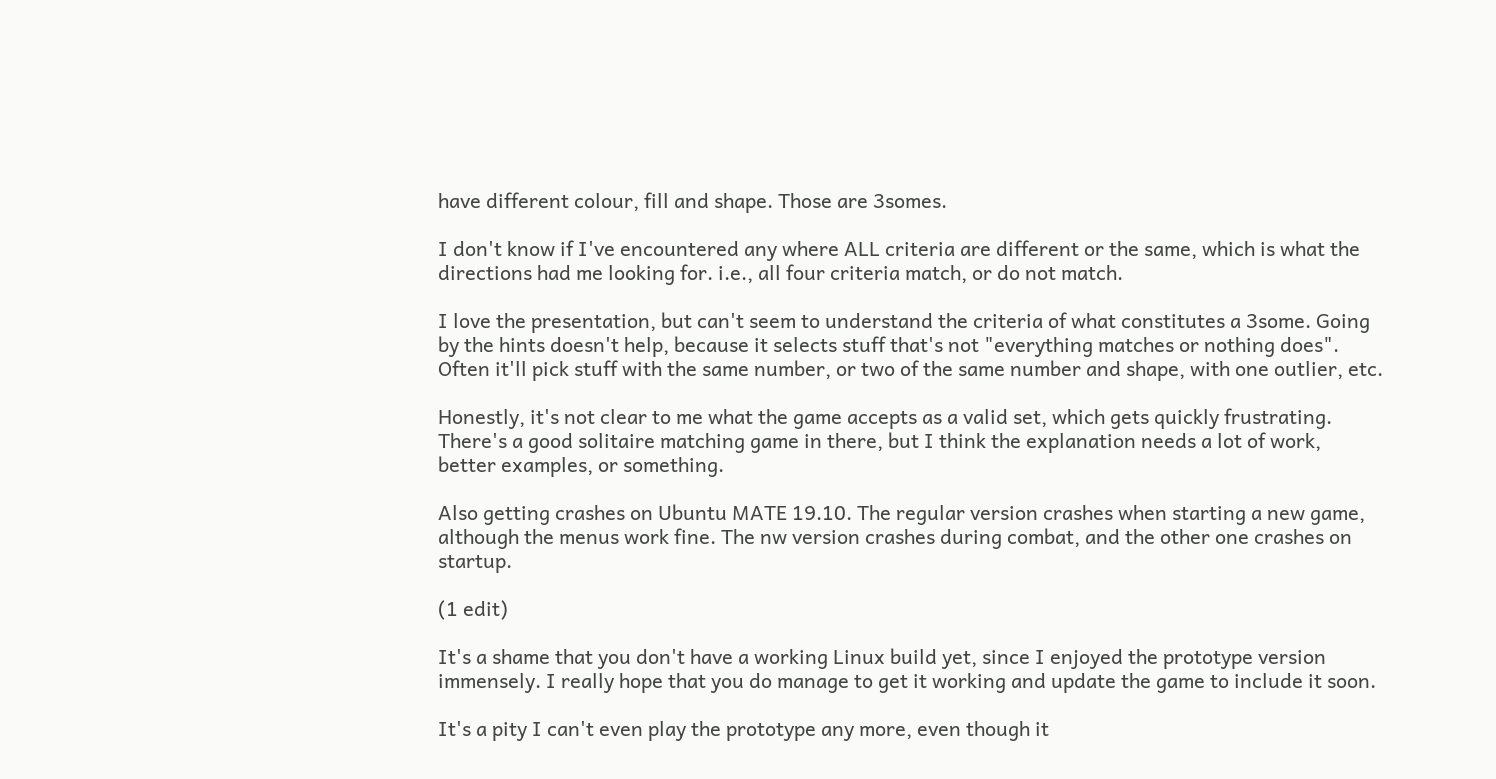have different colour, fill and shape. Those are 3somes.

I don't know if I've encountered any where ALL criteria are different or the same, which is what the directions had me looking for. i.e., all four criteria match, or do not match.

I love the presentation, but can't seem to understand the criteria of what constitutes a 3some. Going by the hints doesn't help, because it selects stuff that's not "everything matches or nothing does". Often it'll pick stuff with the same number, or two of the same number and shape, with one outlier, etc.

Honestly, it's not clear to me what the game accepts as a valid set, which gets quickly frustrating. There's a good solitaire matching game in there, but I think the explanation needs a lot of work, better examples, or something.

Also getting crashes on Ubuntu MATE 19.10. The regular version crashes when starting a new game, although the menus work fine. The nw version crashes during combat, and the other one crashes on startup.

(1 edit)

It's a shame that you don't have a working Linux build yet, since I enjoyed the prototype version immensely. I really hope that you do manage to get it working and update the game to include it soon.

It's a pity I can't even play the prototype any more, even though it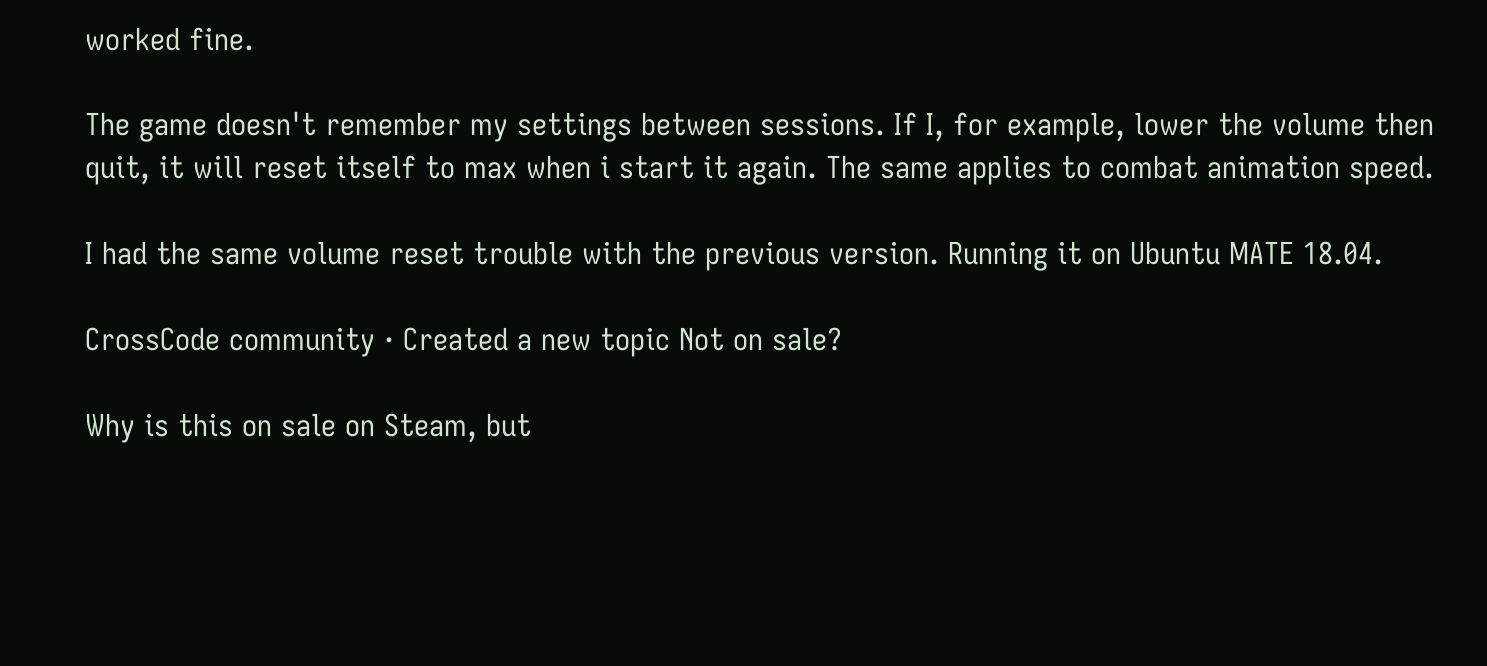worked fine.

The game doesn't remember my settings between sessions. If I, for example, lower the volume then quit, it will reset itself to max when i start it again. The same applies to combat animation speed.

I had the same volume reset trouble with the previous version. Running it on Ubuntu MATE 18.04.

CrossCode community · Created a new topic Not on sale?

Why is this on sale on Steam, but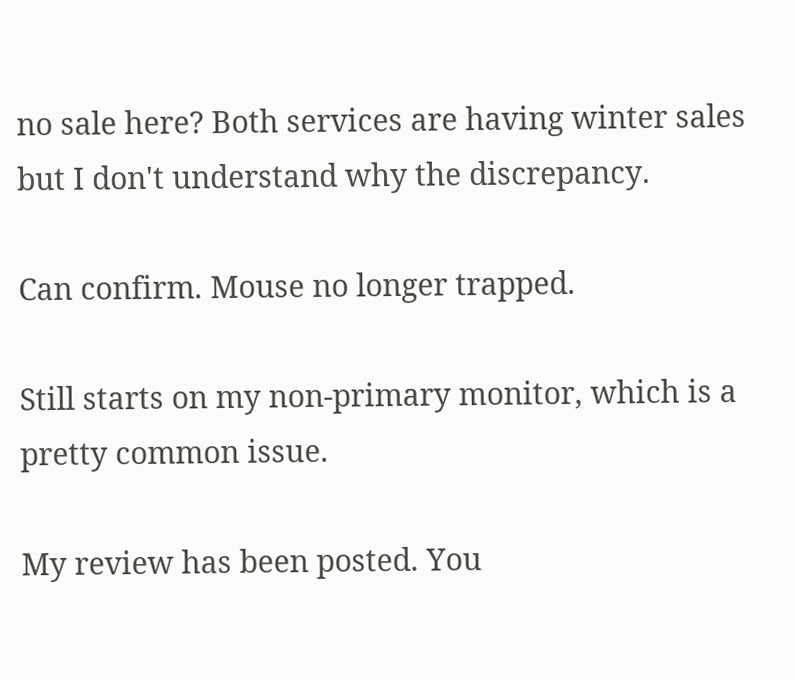no sale here? Both services are having winter sales but I don't understand why the discrepancy.

Can confirm. Mouse no longer trapped.

Still starts on my non-primary monitor, which is a pretty common issue.

My review has been posted. You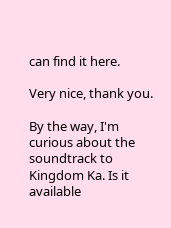can find it here.

Very nice, thank you.

By the way, I'm curious about the soundtrack to Kingdom Ka. Is it available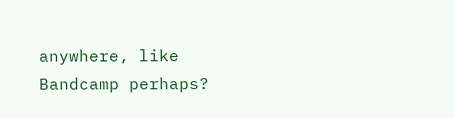anywhere, like Bandcamp perhaps?